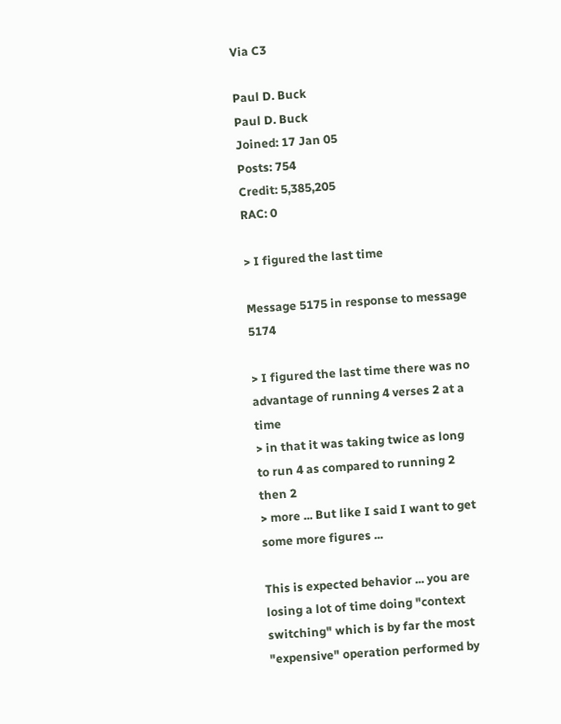Via C3

Paul D. Buck
Paul D. Buck
Joined: 17 Jan 05
Posts: 754
Credit: 5,385,205
RAC: 0

> I figured the last time

Message 5175 in response to message 5174

> I figured the last time there was no advantage of running 4 verses 2 at a time
> in that it was taking twice as long to run 4 as compared to running 2 then 2
> more ... But like I said I want to get some more figures ...

This is expected behavior ... you are losing a lot of time doing "context switching" which is by far the most "expensive" operation performed by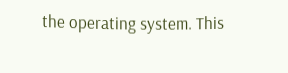the operating system. This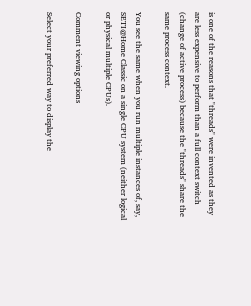is one of the reasons that "threads" were invented as they are less expensive to perform than a full context switch (change of active process) because the "threads" share the same process context.

You see the same when you run multiple instances of, say, SETI@Home Classic on a single CPU system (neither logical or physical multiple CPUs).

Comment viewing options

Select your preferred way to display the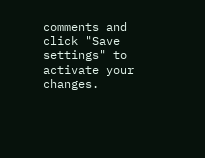comments and click "Save settings" to activate your changes.